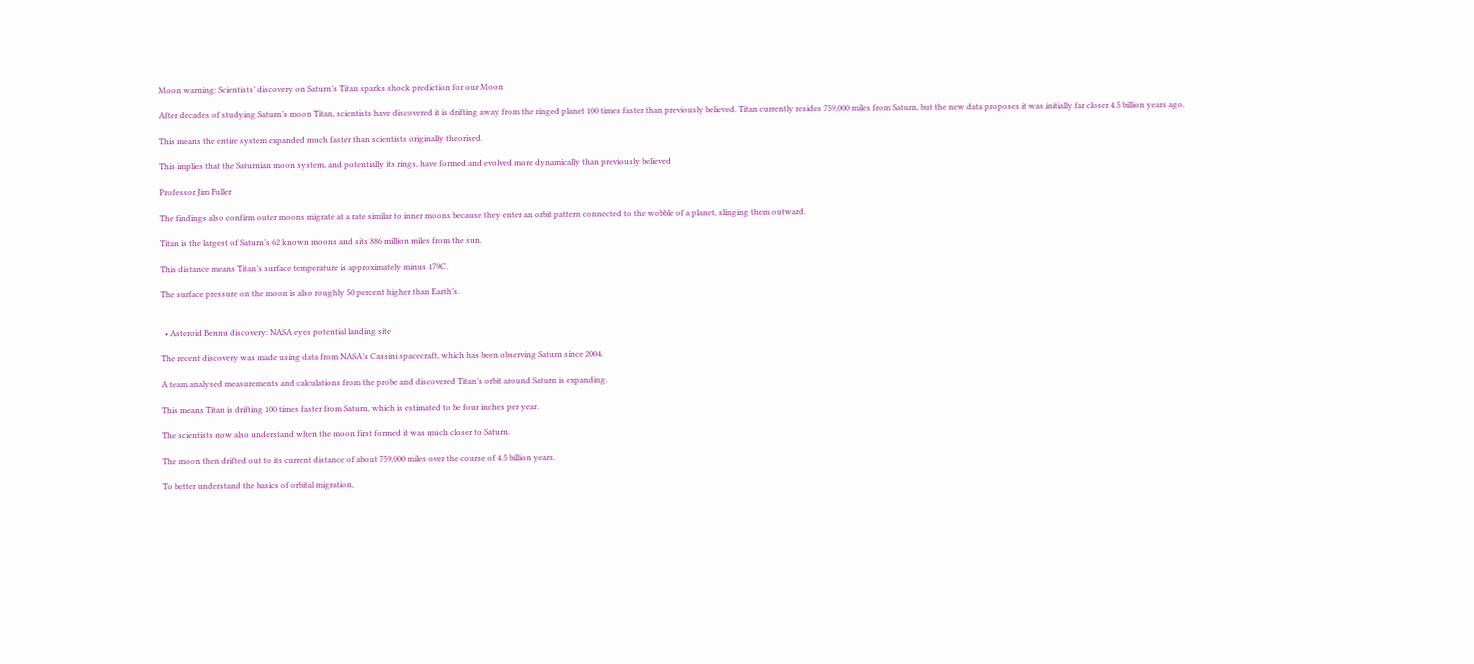Moon warning: Scientists’ discovery on Saturn’s Titan sparks shock prediction for our Moon

After decades of studying Saturn’s moon Titan, scientists have discovered it is drifting away from the ringed planet 100 times faster than previously believed. Titan currently resides 759,000 miles from Saturn, but the new data proposes it was initially far closer 4.5 billion years ago.

This means the entire system expanded much faster than scientists originally theorised.

This implies that the Saturnian moon system, and potentially its rings, have formed and evolved more dynamically than previously believed

Professor Jim Fuller

The findings also confirm outer moons migrate at a rate similar to inner moons because they enter an orbit pattern connected to the wobble of a planet, slinging them outward.

Titan is the largest of Saturn’s 62 known moons and sits 886 million miles from the sun.

This distance means Titan’s surface temperature is approximately minus 179C.

The surface pressure on the moon is also roughly 50 percent higher than Earth’s.


  • Asteroid Bennu discovery: NASA eyes potential landing site

The recent discovery was made using data from NASA’s Cassini spacecraft, which has been observing Saturn since 2004.

A team analysed measurements and calculations from the probe and discovered Titan’s orbit around Saturn is expanding.

This means Titan is drifting 100 times faster from Saturn, which is estimated to be four inches per year.

The scientists now also understand when the moon first formed it was much closer to Saturn.

The moon then drifted out to its current distance of about 759,000 miles over the course of 4.5 billion years.

To better understand the basics of orbital migration,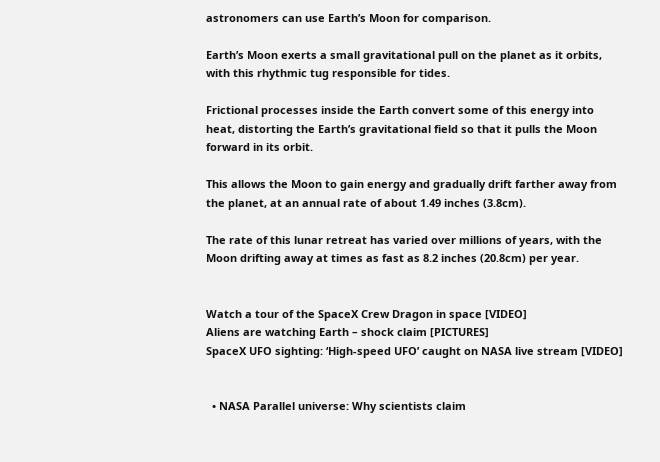astronomers can use Earth’s Moon for comparison.

Earth’s Moon exerts a small gravitational pull on the planet as it orbits, with this rhythmic tug responsible for tides.

Frictional processes inside the Earth convert some of this energy into heat, distorting the Earth’s gravitational field so that it pulls the Moon forward in its orbit.

This allows the Moon to gain energy and gradually drift farther away from the planet, at an annual rate of about 1.49 inches (3.8cm).

The rate of this lunar retreat has varied over millions of years, with the Moon drifting away at times as fast as 8.2 inches (20.8cm) per year.


Watch a tour of the SpaceX Crew Dragon in space [VIDEO]
Aliens are watching Earth – shock claim [PICTURES]
SpaceX UFO sighting: ‘High-speed UFO’ caught on NASA live stream [VIDEO]


  • NASA Parallel universe: Why scientists claim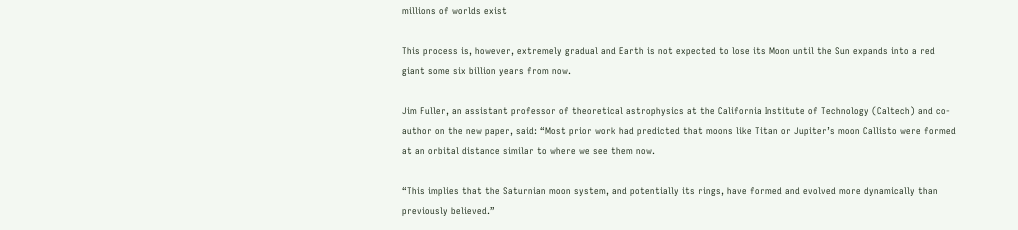millions of worlds exist

This process is, however, extremely gradual and Earth is not expected to lose its Moon until the Sun expands into a red giant some six billion years from now.

Jim Fuller, an assistant professor of theoretical astrophysics at the California Institute of Technology (Caltech) and co-author on the new paper, said: “Most prior work had predicted that moons like Titan or Jupiter’s moon Callisto were formed at an orbital distance similar to where we see them now.

“This implies that the Saturnian moon system, and potentially its rings, have formed and evolved more dynamically than previously believed.”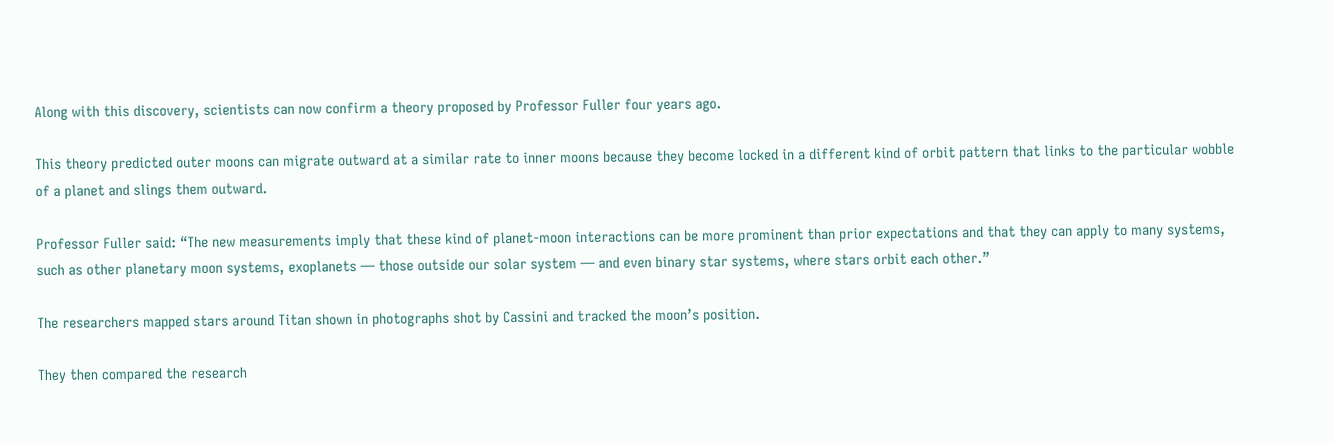Along with this discovery, scientists can now confirm a theory proposed by Professor Fuller four years ago.

This theory predicted outer moons can migrate outward at a similar rate to inner moons because they become locked in a different kind of orbit pattern that links to the particular wobble of a planet and slings them outward.

Professor Fuller said: “The new measurements imply that these kind of planet-moon interactions can be more prominent than prior expectations and that they can apply to many systems, such as other planetary moon systems, exoplanets — those outside our solar system — and even binary star systems, where stars orbit each other.”

The researchers mapped stars around Titan shown in photographs shot by Cassini and tracked the moon’s position.

They then compared the research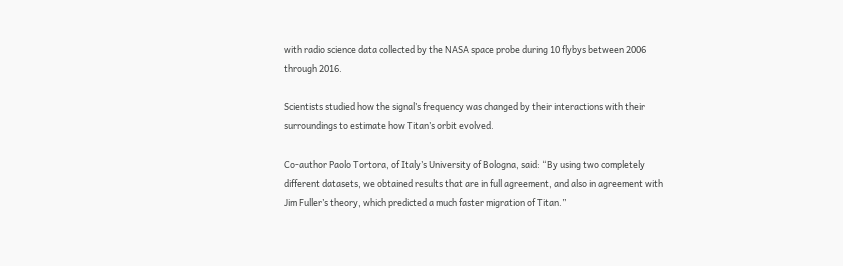with radio science data collected by the NASA space probe during 10 flybys between 2006 through 2016.

Scientists studied how the signal’s frequency was changed by their interactions with their surroundings to estimate how Titan’s orbit evolved.

Co-author Paolo Tortora, of Italy’s University of Bologna, said: “By using two completely different datasets, we obtained results that are in full agreement, and also in agreement with Jim Fuller’s theory, which predicted a much faster migration of Titan.”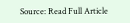Source: Read Full Article